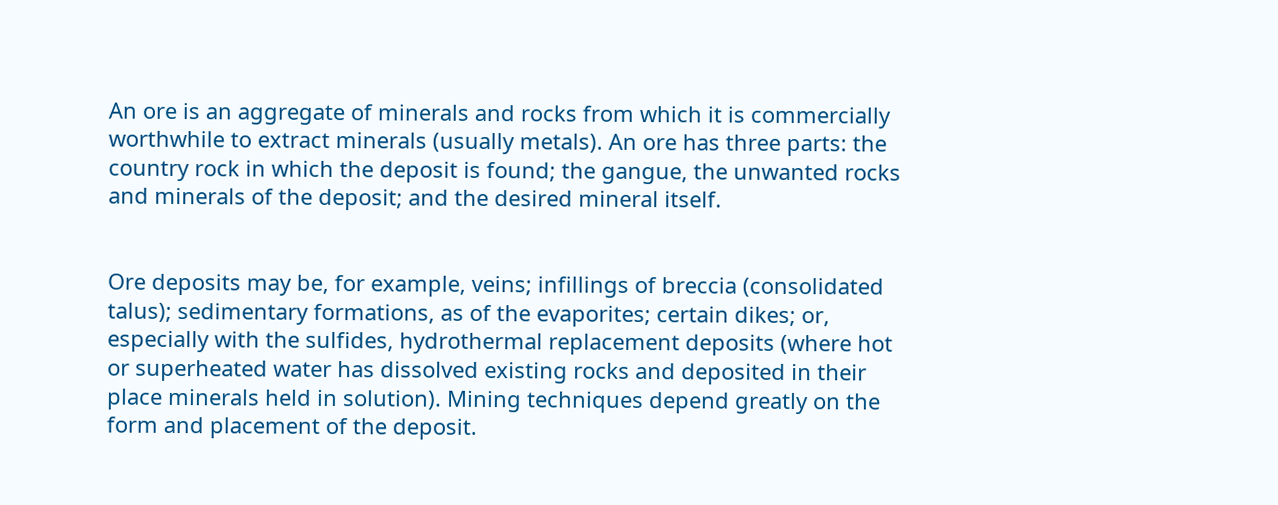An ore is an aggregate of minerals and rocks from which it is commercially worthwhile to extract minerals (usually metals). An ore has three parts: the country rock in which the deposit is found; the gangue, the unwanted rocks and minerals of the deposit; and the desired mineral itself.


Ore deposits may be, for example, veins; infillings of breccia (consolidated talus); sedimentary formations, as of the evaporites; certain dikes; or, especially with the sulfides, hydrothermal replacement deposits (where hot or superheated water has dissolved existing rocks and deposited in their place minerals held in solution). Mining techniques depend greatly on the form and placement of the deposit.